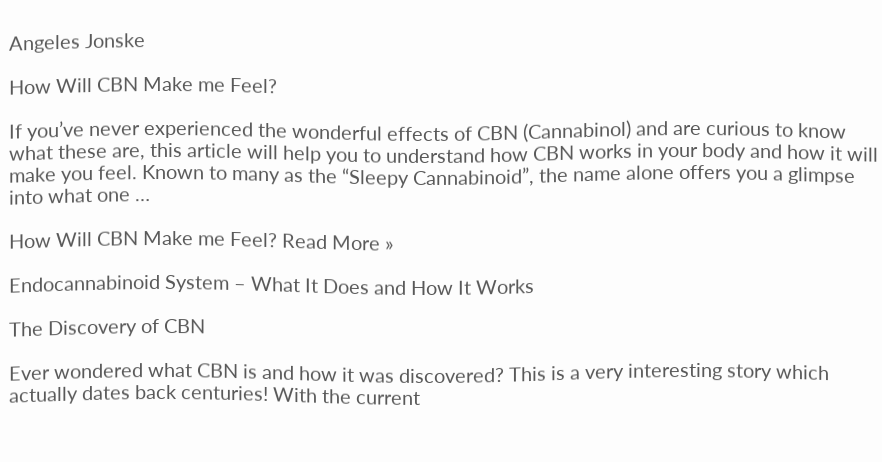Angeles Jonske

How Will CBN Make me Feel?

If you’ve never experienced the wonderful effects of CBN (Cannabinol) and are curious to know what these are, this article will help you to understand how CBN works in your body and how it will make you feel. Known to many as the “Sleepy Cannabinoid”, the name alone offers you a glimpse into what one …

How Will CBN Make me Feel? Read More »

Endocannabinoid System – What It Does and How It Works

The Discovery of CBN

Ever wondered what CBN is and how it was discovered? This is a very interesting story which actually dates back centuries! With the current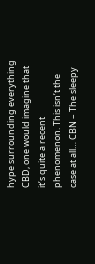hype surrounding everything CBD, one would imagine that it’s quite a recent phenomenon. This isn’t the case at all… CBN – The sleepy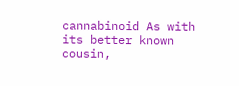cannabinoid As with its better known cousin,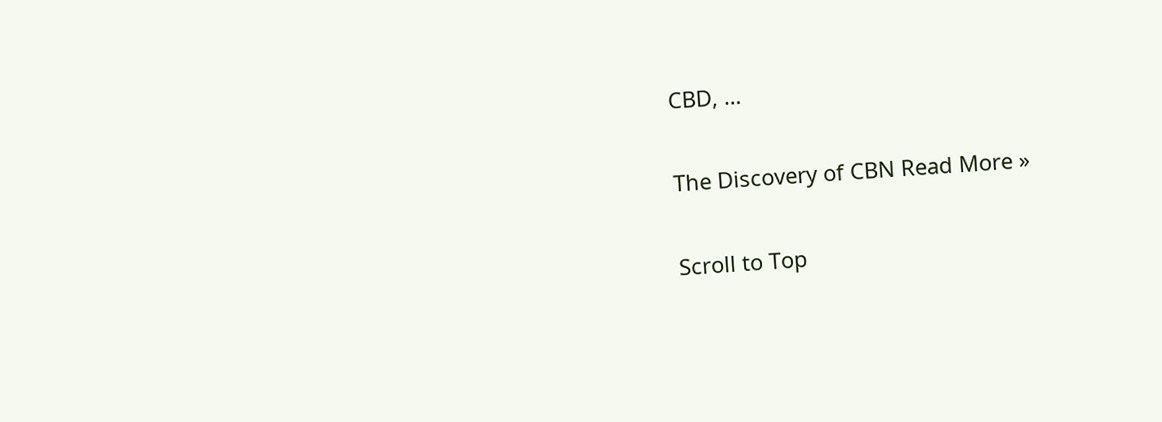CBD, …

The Discovery of CBN Read More »

Scroll to Top